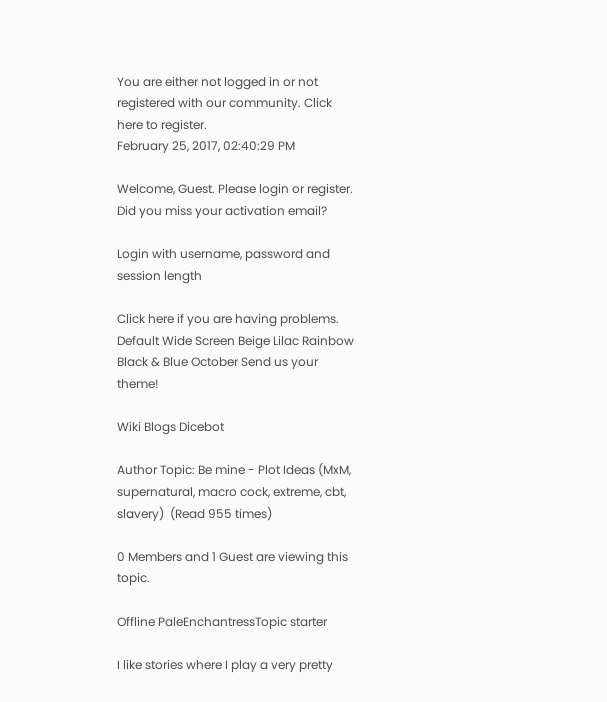You are either not logged in or not registered with our community. Click here to register.
February 25, 2017, 02:40:29 PM

Welcome, Guest. Please login or register.
Did you miss your activation email?

Login with username, password and session length

Click here if you are having problems.
Default Wide Screen Beige Lilac Rainbow Black & Blue October Send us your theme!

Wiki Blogs Dicebot

Author Topic: Be mine - Plot Ideas (MxM, supernatural, macro cock, extreme, cbt, slavery)  (Read 955 times)

0 Members and 1 Guest are viewing this topic.

Offline PaleEnchantressTopic starter

I like stories where I play a very pretty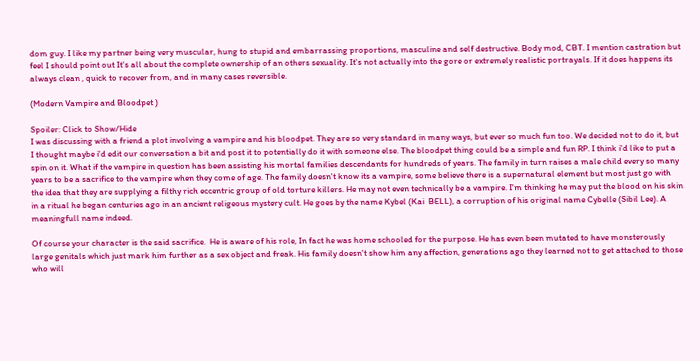dom guy. I like my partner being very muscular, hung to stupid and embarrassing proportions, masculine and self destructive. Body mod, CBT. I mention castration but feel I should point out It's all about the complete ownership of an others sexuality. It's not actually into the gore or extremely realistic portrayals. If it does happens its always clean , quick to recover from, and in many cases reversible.

(Modern Vampire and Bloodpet )

Spoiler: Click to Show/Hide
I was discussing with a friend a plot involving a vampire and his bloodpet. They are so very standard in many ways, but ever so much fun too. We decided not to do it, but I thought maybe i'd edit our conversation a bit and post it to potentially do it with someone else. The bloodpet thing could be a simple and fun RP. I think i'd like to put a spin on it. What if the vampire in question has been assisting his mortal families descendants for hundreds of years. The family in turn raises a male child every so many years to be a sacrifice to the vampire when they come of age. The family doesn't know its a vampire, some believe there is a supernatural element but most just go with the idea that they are supplying a filthy rich eccentric group of old torture killers. He may not even technically be a vampire. I'm thinking he may put the blood on his skin in a ritual he began centuries ago in an ancient religeous mystery cult. He goes by the name Kybel (Kai  BELL), a corruption of his original name Cybelle (Sibil Lee). A meaningfull name indeed.

Of course your character is the said sacrifice.  He is aware of his role, In fact he was home schooled for the purpose. He has even been mutated to have monsterously large genitals which just mark him further as a sex object and freak. His family doesn't show him any affection, generations ago they learned not to get attached to those who will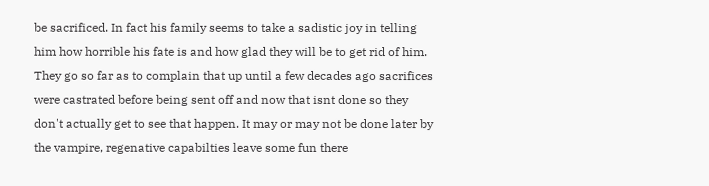be sacrificed. In fact his family seems to take a sadistic joy in telling him how horrible his fate is and how glad they will be to get rid of him. They go so far as to complain that up until a few decades ago sacrifices were castrated before being sent off and now that isnt done so they don't actually get to see that happen. It may or may not be done later by the vampire, regenative capabilties leave some fun there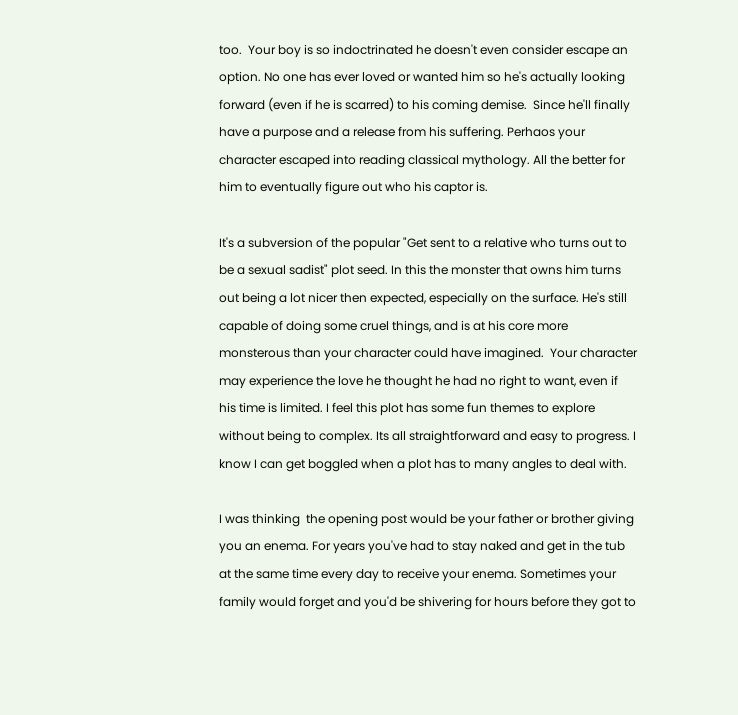too.  Your boy is so indoctrinated he doesn't even consider escape an option. No one has ever loved or wanted him so he's actually looking forward (even if he is scarred) to his coming demise.  Since he'll finally have a purpose and a release from his suffering. Perhaos your character escaped into reading classical mythology. All the better for him to eventually figure out who his captor is.

It's a subversion of the popular "Get sent to a relative who turns out to be a sexual sadist" plot seed. In this the monster that owns him turns out being a lot nicer then expected, especially on the surface. He's still capable of doing some cruel things, and is at his core more monsterous than your character could have imagined.  Your character may experience the love he thought he had no right to want, even if his time is limited. I feel this plot has some fun themes to explore without being to complex. Its all straightforward and easy to progress. I know I can get boggled when a plot has to many angles to deal with.

I was thinking  the opening post would be your father or brother giving you an enema. For years you've had to stay naked and get in the tub at the same time every day to receive your enema. Sometimes your family would forget and you'd be shivering for hours before they got to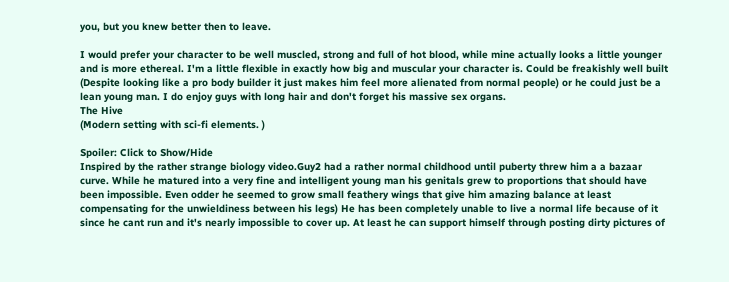you, but you knew better then to leave.

I would prefer your character to be well muscled, strong and full of hot blood, while mine actually looks a little younger and is more ethereal. I'm a little flexible in exactly how big and muscular your character is. Could be freakishly well built (Despite looking like a pro body builder it just makes him feel more alienated from normal people) or he could just be a lean young man. I do enjoy guys with long hair and don't forget his massive sex organs.
The Hive
(Modern setting with sci-fi elements. )

Spoiler: Click to Show/Hide
Inspired by the rather strange biology video.Guy2 had a rather normal childhood until puberty threw him a a bazaar curve. While he matured into a very fine and intelligent young man his genitals grew to proportions that should have been impossible. Even odder he seemed to grow small feathery wings that give him amazing balance at least compensating for the unwieldiness between his legs) He has been completely unable to live a normal life because of it since he cant run and it's nearly impossible to cover up. At least he can support himself through posting dirty pictures of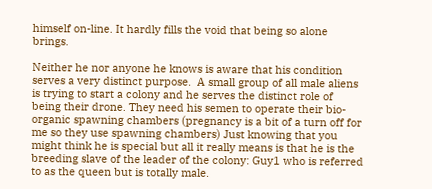himself on-line. It hardly fills the void that being so alone brings.

Neither he nor anyone he knows is aware that his condition serves a very distinct purpose.  A small group of all male aliens is trying to start a colony and he serves the distinct role of being their drone. They need his semen to operate their bio-organic spawning chambers (pregnancy is a bit of a turn off for me so they use spawning chambers) Just knowing that you might think he is special but all it really means is that he is the breeding slave of the leader of the colony: Guy1 who is referred to as the queen but is totally male.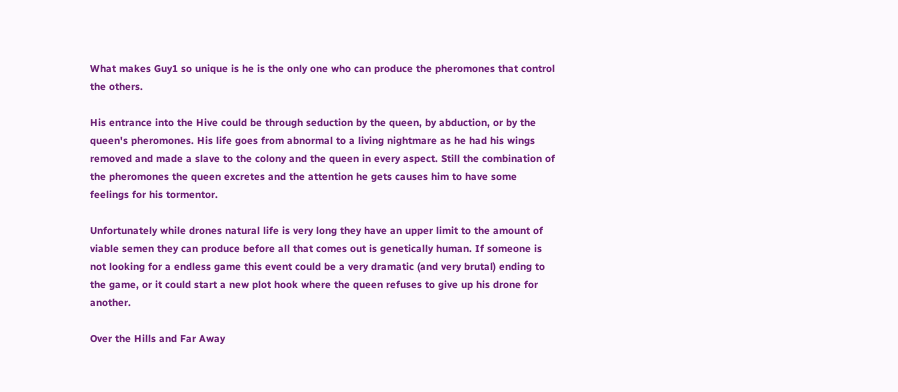What makes Guy1 so unique is he is the only one who can produce the pheromones that control the others.

His entrance into the Hive could be through seduction by the queen, by abduction, or by the queen's pheromones. His life goes from abnormal to a living nightmare as he had his wings removed and made a slave to the colony and the queen in every aspect. Still the combination of the pheromones the queen excretes and the attention he gets causes him to have some feelings for his tormentor.

Unfortunately while drones natural life is very long they have an upper limit to the amount of viable semen they can produce before all that comes out is genetically human. If someone is not looking for a endless game this event could be a very dramatic (and very brutal) ending to the game, or it could start a new plot hook where the queen refuses to give up his drone for another.

Over the Hills and Far Away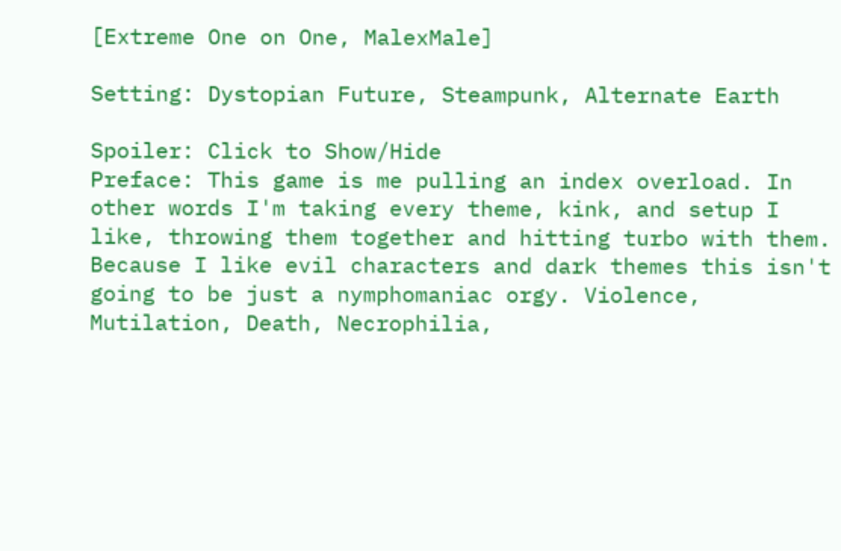[Extreme One on One, MalexMale]

Setting: Dystopian Future, Steampunk, Alternate Earth

Spoiler: Click to Show/Hide
Preface: This game is me pulling an index overload. In other words I'm taking every theme, kink, and setup I like, throwing them together and hitting turbo with them. Because I like evil characters and dark themes this isn't going to be just a nymphomaniac orgy. Violence, Mutilation, Death, Necrophilia,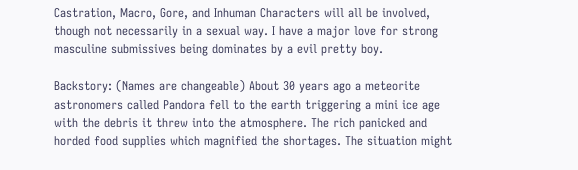Castration, Macro, Gore, and Inhuman Characters will all be involved, though not necessarily in a sexual way. I have a major love for strong masculine submissives being dominates by a evil pretty boy.

Backstory: (Names are changeable) About 30 years ago a meteorite astronomers called Pandora fell to the earth triggering a mini ice age with the debris it threw into the atmosphere. The rich panicked and horded food supplies which magnified the shortages. The situation might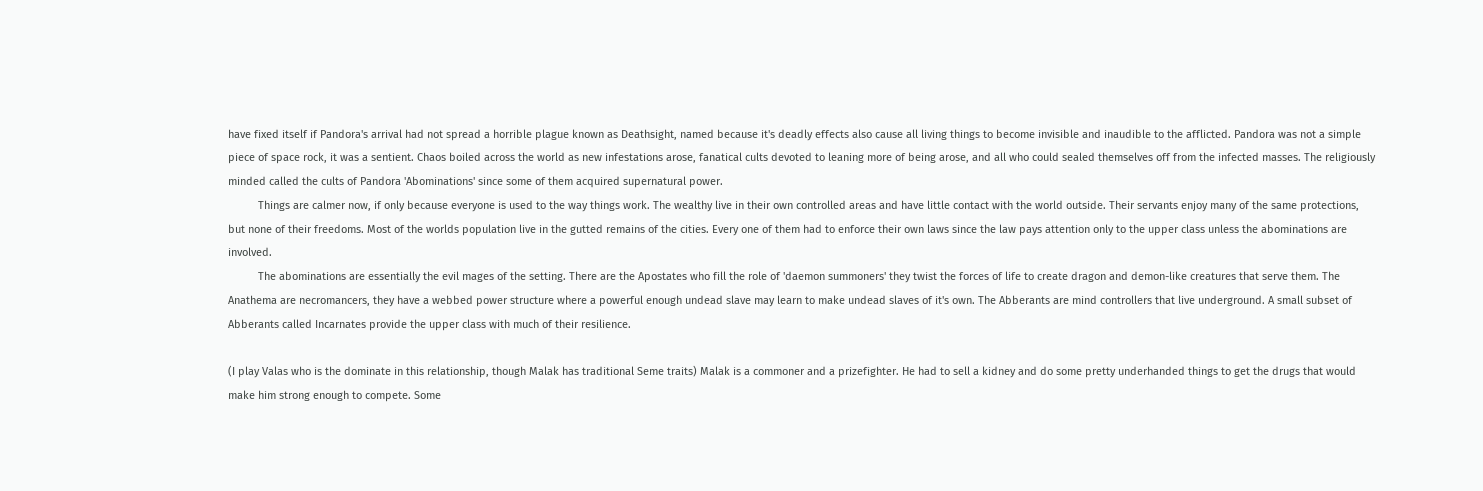have fixed itself if Pandora's arrival had not spread a horrible plague known as Deathsight, named because it's deadly effects also cause all living things to become invisible and inaudible to the afflicted. Pandora was not a simple piece of space rock, it was a sentient. Chaos boiled across the world as new infestations arose, fanatical cults devoted to leaning more of being arose, and all who could sealed themselves off from the infected masses. The religiously minded called the cults of Pandora 'Abominations' since some of them acquired supernatural power.
          Things are calmer now, if only because everyone is used to the way things work. The wealthy live in their own controlled areas and have little contact with the world outside. Their servants enjoy many of the same protections, but none of their freedoms. Most of the worlds population live in the gutted remains of the cities. Every one of them had to enforce their own laws since the law pays attention only to the upper class unless the abominations are involved.
          The abominations are essentially the evil mages of the setting. There are the Apostates who fill the role of 'daemon summoners' they twist the forces of life to create dragon and demon-like creatures that serve them. The Anathema are necromancers, they have a webbed power structure where a powerful enough undead slave may learn to make undead slaves of it's own. The Abberants are mind controllers that live underground. A small subset of Abberants called Incarnates provide the upper class with much of their resilience.

(I play Valas who is the dominate in this relationship, though Malak has traditional Seme traits) Malak is a commoner and a prizefighter. He had to sell a kidney and do some pretty underhanded things to get the drugs that would make him strong enough to compete. Some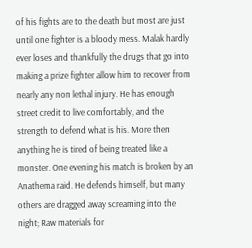of his fights are to the death but most are just until one fighter is a bloody mess. Malak hardly ever loses and thankfully the drugs that go into making a prize fighter allow him to recover from nearly any non lethal injury. He has enough street credit to live comfortably, and the strength to defend what is his. More then anything he is tired of being treated like a monster. One evening his match is broken by an Anathema raid. He defends himself, but many others are dragged away screaming into the night; Raw materials for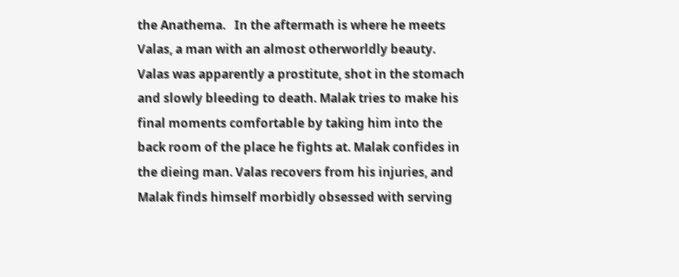the Anathema.   In the aftermath is where he meets Valas, a man with an almost otherworldly beauty. Valas was apparently a prostitute, shot in the stomach and slowly bleeding to death. Malak tries to make his final moments comfortable by taking him into the back room of the place he fights at. Malak confides in the dieing man. Valas recovers from his injuries, and Malak finds himself morbidly obsessed with serving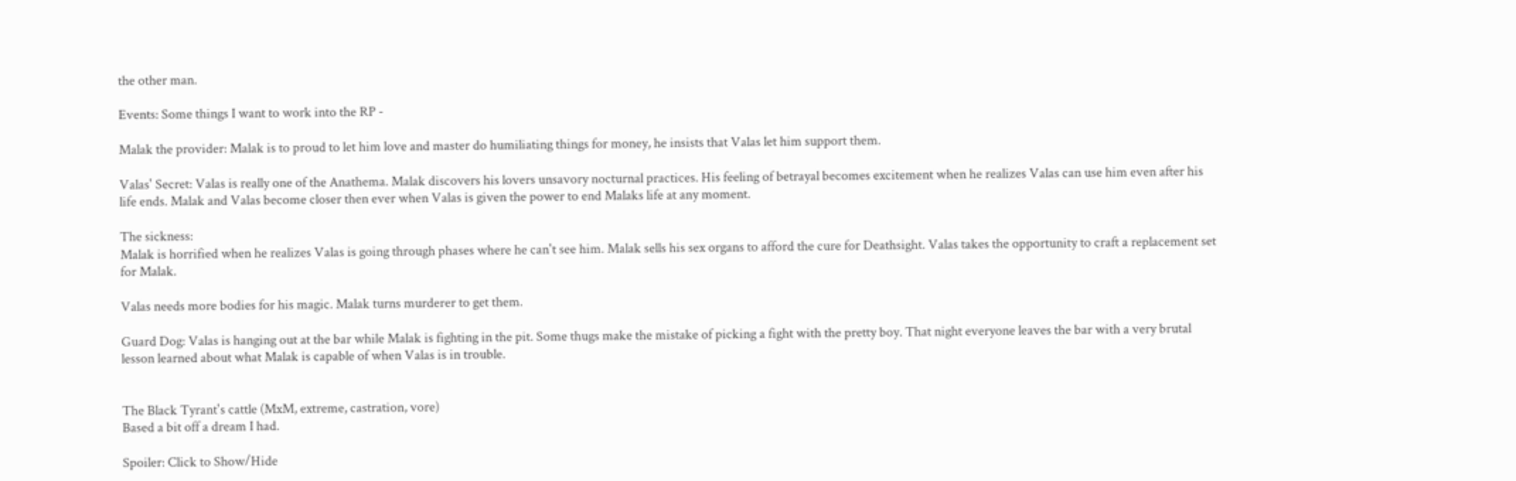the other man.

Events: Some things I want to work into the RP -

Malak the provider: Malak is to proud to let him love and master do humiliating things for money, he insists that Valas let him support them.

Valas' Secret: Valas is really one of the Anathema. Malak discovers his lovers unsavory nocturnal practices. His feeling of betrayal becomes excitement when he realizes Valas can use him even after his life ends. Malak and Valas become closer then ever when Valas is given the power to end Malaks life at any moment.

The sickness:
Malak is horrified when he realizes Valas is going through phases where he can't see him. Malak sells his sex organs to afford the cure for Deathsight. Valas takes the opportunity to craft a replacement set for Malak.

Valas needs more bodies for his magic. Malak turns murderer to get them.

Guard Dog: Valas is hanging out at the bar while Malak is fighting in the pit. Some thugs make the mistake of picking a fight with the pretty boy. That night everyone leaves the bar with a very brutal lesson learned about what Malak is capable of when Valas is in trouble.


The Black Tyrant's cattle (MxM, extreme, castration, vore)
Based a bit off a dream I had.

Spoiler: Click to Show/Hide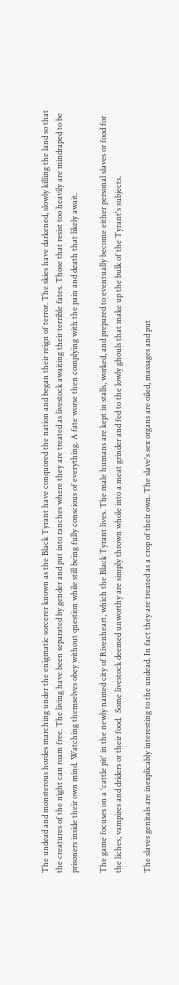The undead and monsterous hordes marching under the enigmatic sorcerer known as the Black Tyrant have conquored the nation and began their reign of terror. The skies have darkened, slowly killing the land so that the creatures of the night can roam free. The living have been separated by gender and put into ranches where they are treated as livestock awaiting their terrible fates. Those that resist too heavily are mindraped to be prisoners inside their own mind. Watching themselves obey without question while still being fully conscious of everything. A fate worse then complying with the pain and death that likely await.

The game focuses on a 'cattle pit' in the newly named city of Rivenheart, which the Black Tyrant lives. The male humans are kept in stalls, worked, and prepared to eventually become either personal slaves or food for the liches, vampires and driders or their food.  Some livestock deemed unworthy are simply thrown whole into a meat grinder and fed to the lowly ghouls that make up the bulk of the Tyrant's subjects.

The slaves genitals are inexplicably interesting to the undead. In fact they are treated as a crop of their own. The slave's sex organs are oiled, massages and put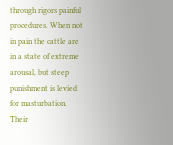through rigors painful procedures. When not in pain the cattle are in a state of extreme arousal, but steep punishment is levied for masturbation. Their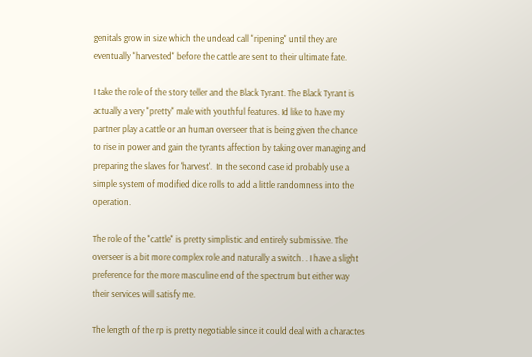genitals grow in size which the undead call "ripening" until they are eventually "harvested" before the cattle are sent to their ultimate fate.

I take the role of the story teller and the Black Tyrant. The Black Tyrant is actually a very "pretty" male with youthful features. Id like to have my partner play a cattle or an human overseer that is being given the chance to rise in power and gain the tyrants affection by taking over managing and preparing the slaves for 'harvest'.  In the second case id probably use a simple system of modified dice rolls to add a little randomness into the operation.

The role of the "cattle" is pretty simplistic and entirely submissive. The overseer is a bit more complex role and naturally a switch. . I have a slight preference for the more masculine end of the spectrum but either way their services will satisfy me.

The length of the rp is pretty negotiable since it could deal with a charactes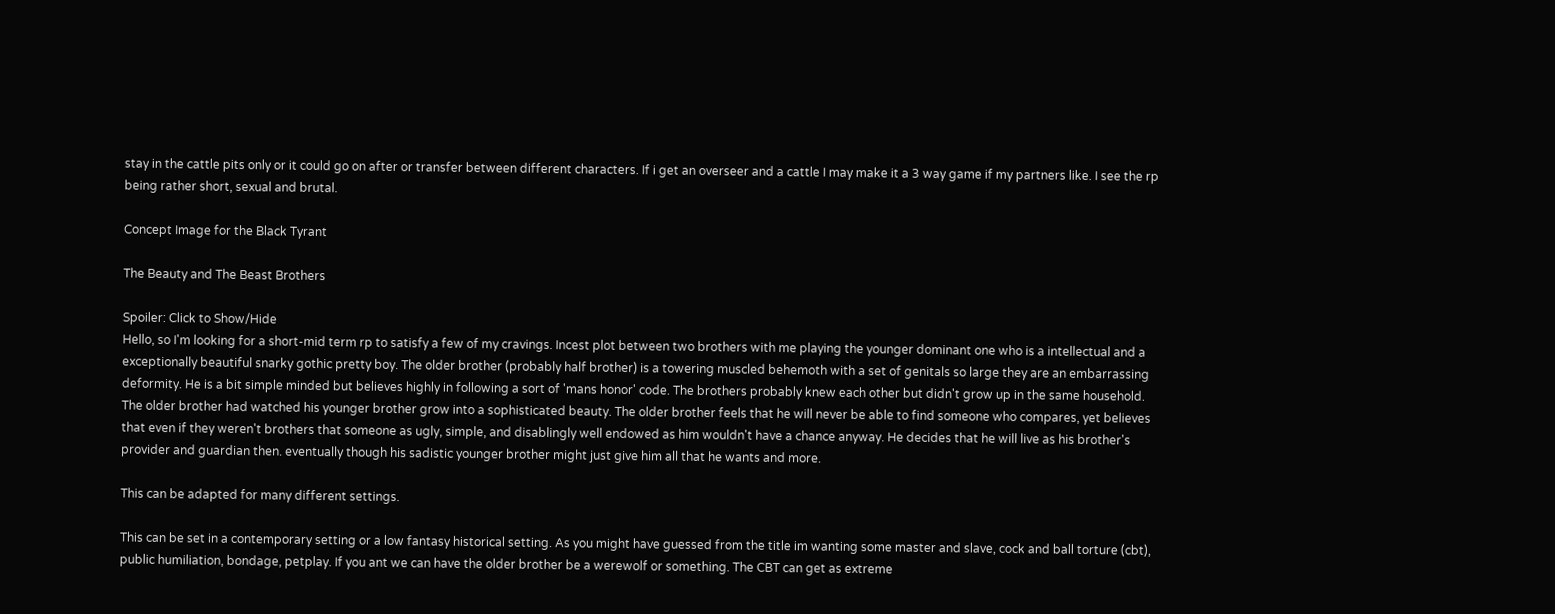stay in the cattle pits only or it could go on after or transfer between different characters. If i get an overseer and a cattle I may make it a 3 way game if my partners like. I see the rp being rather short, sexual and brutal.

Concept Image for the Black Tyrant

The Beauty and The Beast Brothers

Spoiler: Click to Show/Hide
Hello, so I'm looking for a short-mid term rp to satisfy a few of my cravings. Incest plot between two brothers with me playing the younger dominant one who is a intellectual and a exceptionally beautiful snarky gothic pretty boy. The older brother (probably half brother) is a towering muscled behemoth with a set of genitals so large they are an embarrassing deformity. He is a bit simple minded but believes highly in following a sort of 'mans honor' code. The brothers probably knew each other but didn't grow up in the same household. The older brother had watched his younger brother grow into a sophisticated beauty. The older brother feels that he will never be able to find someone who compares, yet believes that even if they weren't brothers that someone as ugly, simple, and disablingly well endowed as him wouldn't have a chance anyway. He decides that he will live as his brother's provider and guardian then. eventually though his sadistic younger brother might just give him all that he wants and more.

This can be adapted for many different settings.

This can be set in a contemporary setting or a low fantasy historical setting. As you might have guessed from the title im wanting some master and slave, cock and ball torture (cbt), public humiliation, bondage, petplay. If you ant we can have the older brother be a werewolf or something. The CBT can get as extreme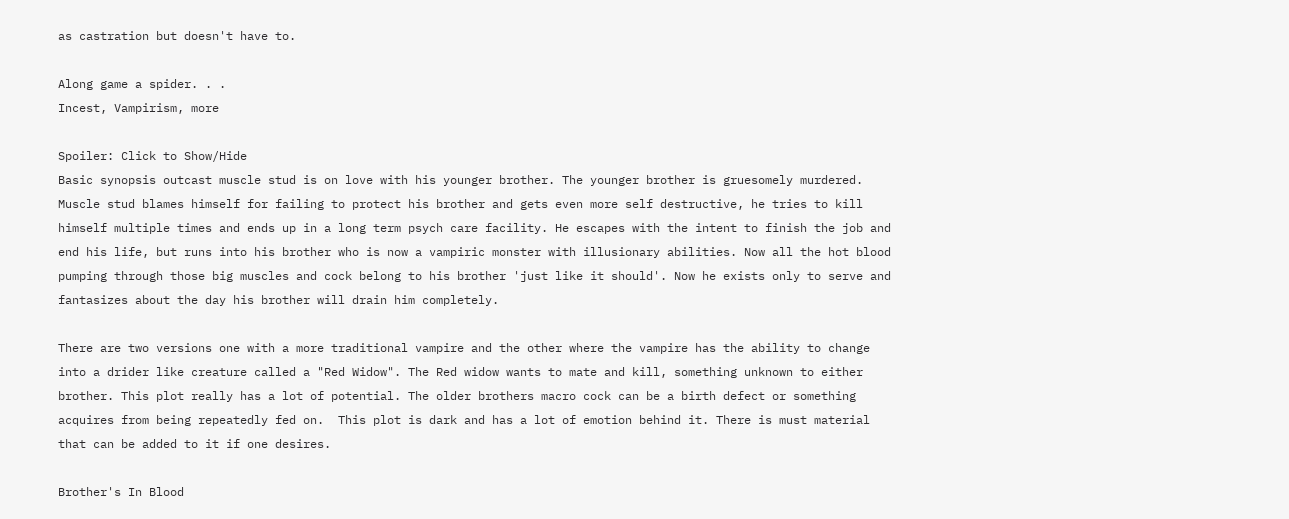as castration but doesn't have to.

Along game a spider. . .
Incest, Vampirism, more

Spoiler: Click to Show/Hide
Basic synopsis outcast muscle stud is on love with his younger brother. The younger brother is gruesomely murdered. Muscle stud blames himself for failing to protect his brother and gets even more self destructive, he tries to kill himself multiple times and ends up in a long term psych care facility. He escapes with the intent to finish the job and end his life, but runs into his brother who is now a vampiric monster with illusionary abilities. Now all the hot blood pumping through those big muscles and cock belong to his brother 'just like it should'. Now he exists only to serve and fantasizes about the day his brother will drain him completely.

There are two versions one with a more traditional vampire and the other where the vampire has the ability to change into a drider like creature called a "Red Widow". The Red widow wants to mate and kill, something unknown to either brother. This plot really has a lot of potential. The older brothers macro cock can be a birth defect or something acquires from being repeatedly fed on.  This plot is dark and has a lot of emotion behind it. There is must material that can be added to it if one desires.

Brother's In Blood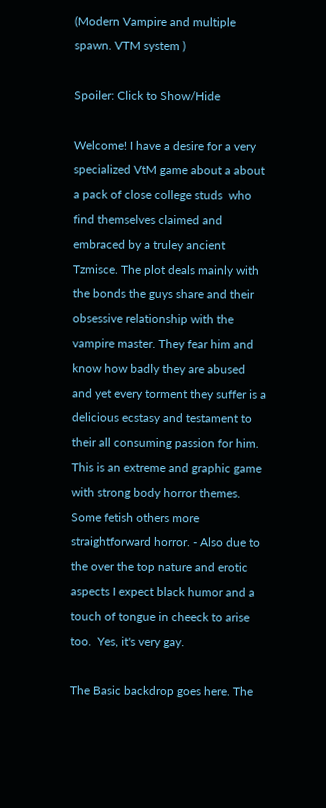(Modern Vampire and multiple spawn. VTM system )

Spoiler: Click to Show/Hide

Welcome! I have a desire for a very specialized VtM game about a about a pack of close college studs  who find themselves claimed and embraced by a truley ancient Tzmisce. The plot deals mainly with the bonds the guys share and their obsessive relationship with the vampire master. They fear him and know how badly they are abused and yet every torment they suffer is a delicious ecstasy and testament to their all consuming passion for him.  This is an extreme and graphic game with strong body horror themes. Some fetish others more straightforward horror. - Also due to the over the top nature and erotic aspects I expect black humor and a touch of tongue in cheeck to arise too.  Yes, it's very gay.

The Basic backdrop goes here. The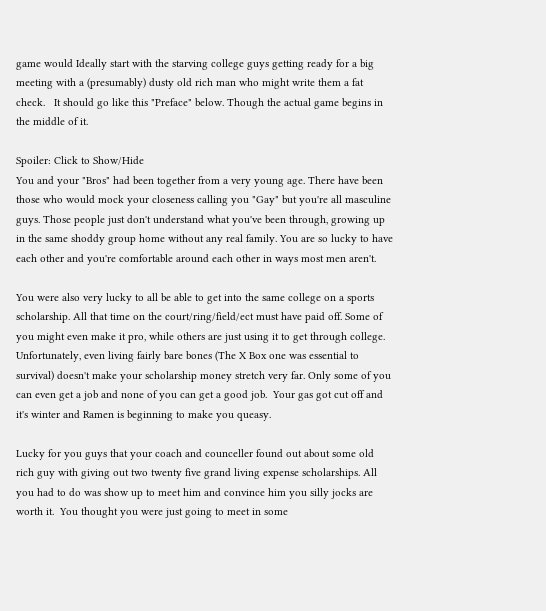game would Ideally start with the starving college guys getting ready for a big meeting with a (presumably) dusty old rich man who might write them a fat check.   It should go like this "Preface" below. Though the actual game begins in the middle of it.

Spoiler: Click to Show/Hide
You and your "Bros" had been together from a very young age. There have been those who would mock your closeness calling you "Gay" but you're all masculine guys. Those people just don't understand what you've been through, growing up in the same shoddy group home without any real family. You are so lucky to have each other and you're comfortable around each other in ways most men aren't.

You were also very lucky to all be able to get into the same college on a sports scholarship. All that time on the court/ring/field/ect must have paid off. Some of you might even make it pro, while others are just using it to get through college.  Unfortunately, even living fairly bare bones (The X Box one was essential to survival) doesn't make your scholarship money stretch very far. Only some of you can even get a job and none of you can get a good job.  Your gas got cut off and it's winter and Ramen is beginning to make you queasy.

Lucky for you guys that your coach and counceller found out about some old rich guy with giving out two twenty five grand living expense scholarships. All you had to do was show up to meet him and convince him you silly jocks are worth it.  You thought you were just going to meet in some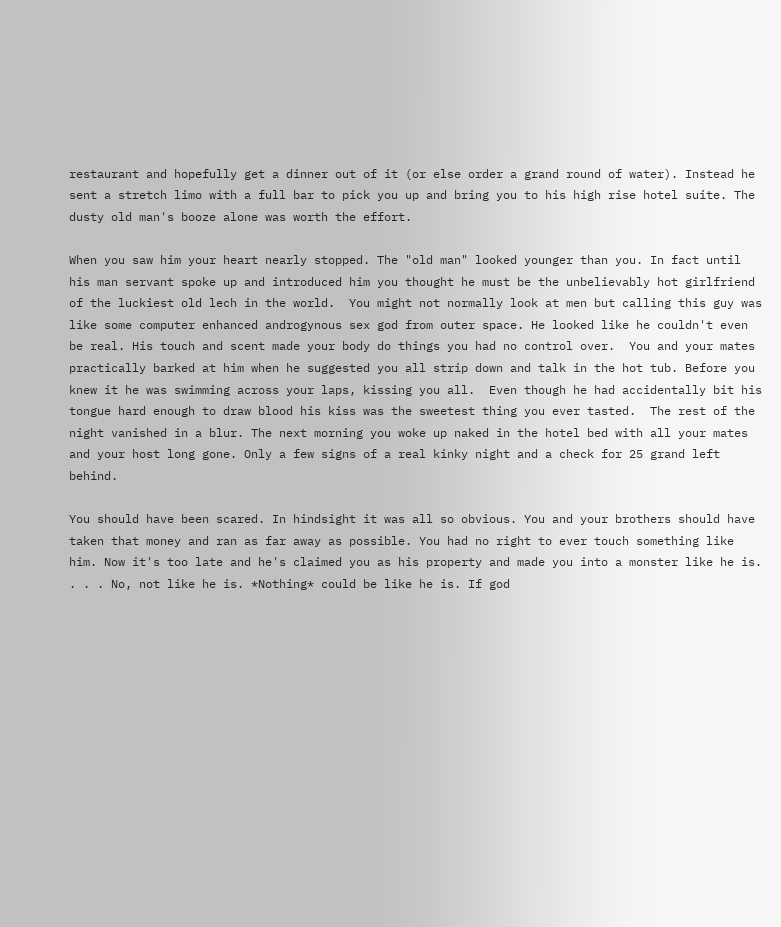restaurant and hopefully get a dinner out of it (or else order a grand round of water). Instead he sent a stretch limo with a full bar to pick you up and bring you to his high rise hotel suite. The dusty old man's booze alone was worth the effort.

When you saw him your heart nearly stopped. The "old man" looked younger than you. In fact until his man servant spoke up and introduced him you thought he must be the unbelievably hot girlfriend of the luckiest old lech in the world.  You might not normally look at men but calling this guy was like some computer enhanced androgynous sex god from outer space. He looked like he couldn't even be real. His touch and scent made your body do things you had no control over.  You and your mates practically barked at him when he suggested you all strip down and talk in the hot tub. Before you knew it he was swimming across your laps, kissing you all.  Even though he had accidentally bit his tongue hard enough to draw blood his kiss was the sweetest thing you ever tasted.  The rest of the night vanished in a blur. The next morning you woke up naked in the hotel bed with all your mates and your host long gone. Only a few signs of a real kinky night and a check for 25 grand left behind.

You should have been scared. In hindsight it was all so obvious. You and your brothers should have taken that money and ran as far away as possible. You had no right to ever touch something like him. Now it's too late and he's claimed you as his property and made you into a monster like he is. . . . No, not like he is. *Nothing* could be like he is. If god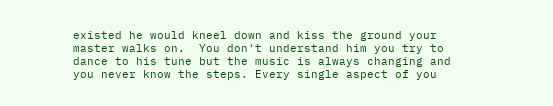existed he would kneel down and kiss the ground your master walks on.  You don't understand him you try to dance to his tune but the music is always changing and you never know the steps. Every single aspect of you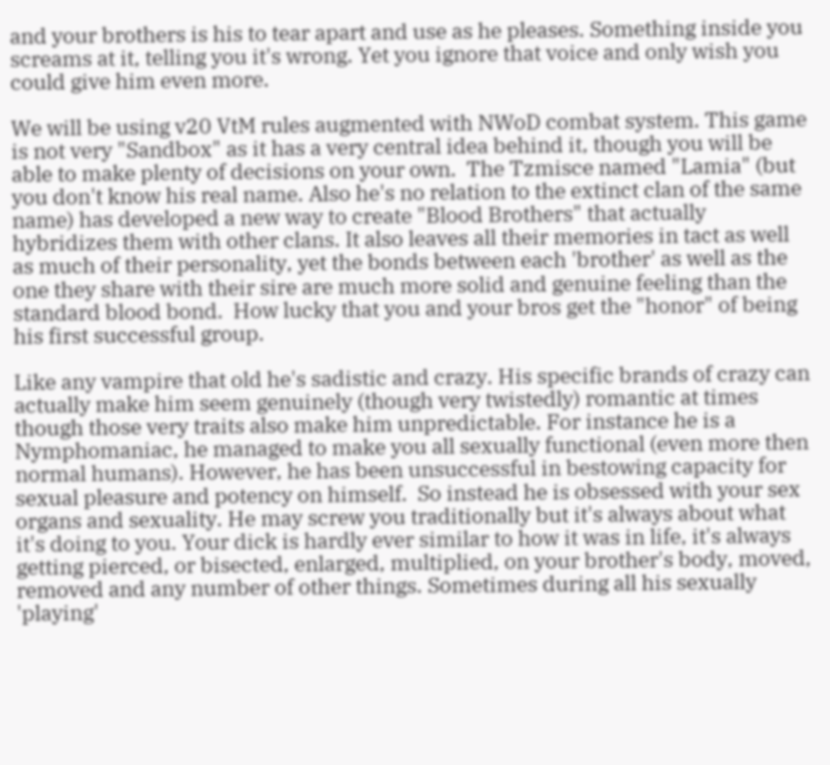and your brothers is his to tear apart and use as he pleases. Something inside you screams at it, telling you it's wrong. Yet you ignore that voice and only wish you could give him even more.

We will be using v20 VtM rules augmented with NWoD combat system. This game is not very "Sandbox" as it has a very central idea behind it, though you will be able to make plenty of decisions on your own.  The Tzmisce named "Lamia" (but you don't know his real name. Also he's no relation to the extinct clan of the same name) has developed a new way to create "Blood Brothers" that actually hybridizes them with other clans. It also leaves all their memories in tact as well as much of their personality, yet the bonds between each 'brother' as well as the one they share with their sire are much more solid and genuine feeling than the standard blood bond.  How lucky that you and your bros get the "honor" of being his first successful group.

Like any vampire that old he's sadistic and crazy. His specific brands of crazy can actually make him seem genuinely (though very twistedly) romantic at times though those very traits also make him unpredictable. For instance he is a Nymphomaniac, he managed to make you all sexually functional (even more then normal humans). However, he has been unsuccessful in bestowing capacity for sexual pleasure and potency on himself.  So instead he is obsessed with your sex organs and sexuality. He may screw you traditionally but it's always about what it's doing to you. Your dick is hardly ever similar to how it was in life, it's always getting pierced, or bisected, enlarged, multiplied, on your brother's body, moved, removed and any number of other things. Sometimes during all his sexually 'playing'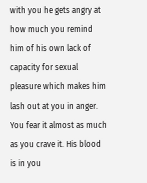with you he gets angry at how much you remind him of his own lack of capacity for sexual pleasure which makes him lash out at you in anger.  You fear it almost as much as you crave it. His blood is in you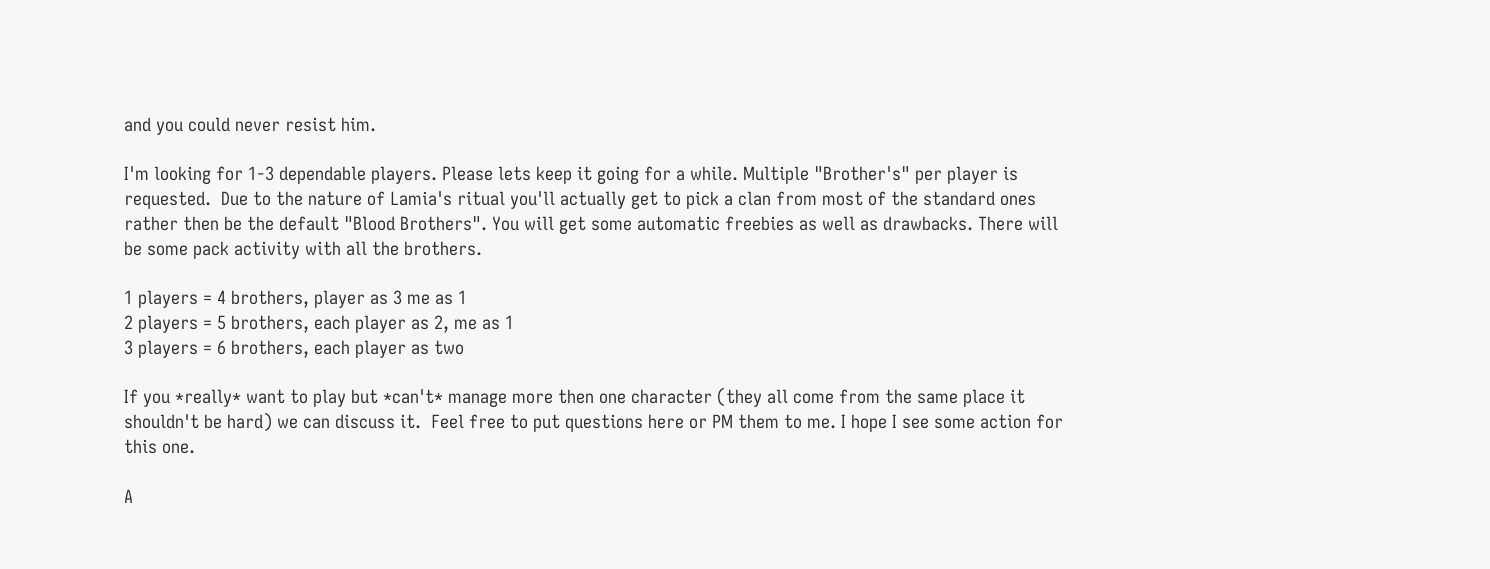and you could never resist him.

I'm looking for 1-3 dependable players. Please lets keep it going for a while. Multiple "Brother's" per player is requested.  Due to the nature of Lamia's ritual you'll actually get to pick a clan from most of the standard ones rather then be the default "Blood Brothers". You will get some automatic freebies as well as drawbacks. There will be some pack activity with all the brothers.

1 players = 4 brothers, player as 3 me as 1
2 players = 5 brothers, each player as 2, me as 1
3 players = 6 brothers, each player as two

If you *really* want to play but *can't* manage more then one character (they all come from the same place it shouldn't be hard) we can discuss it.  Feel free to put questions here or PM them to me. I hope I see some action for this one.

A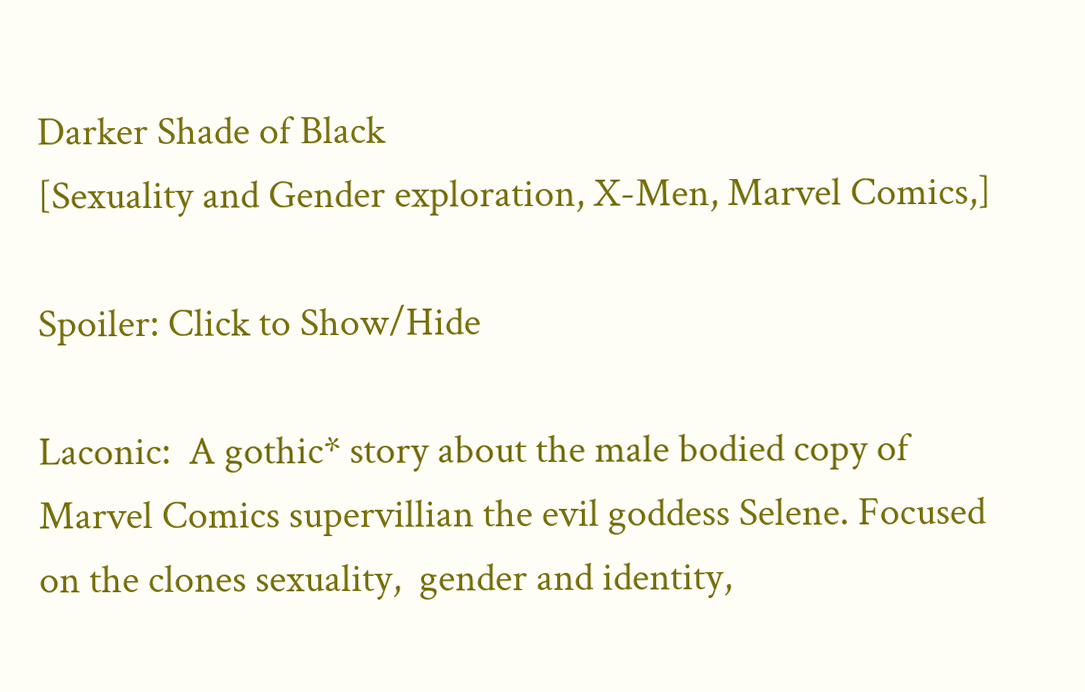Darker Shade of Black
[Sexuality and Gender exploration, X-Men, Marvel Comics,]

Spoiler: Click to Show/Hide

Laconic:  A gothic* story about the male bodied copy of Marvel Comics supervillian the evil goddess Selene. Focused on the clones sexuality,  gender and identity,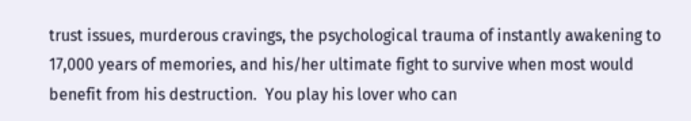trust issues, murderous cravings, the psychological trauma of instantly awakening to 17,000 years of memories, and his/her ultimate fight to survive when most would benefit from his destruction.  You play his lover who can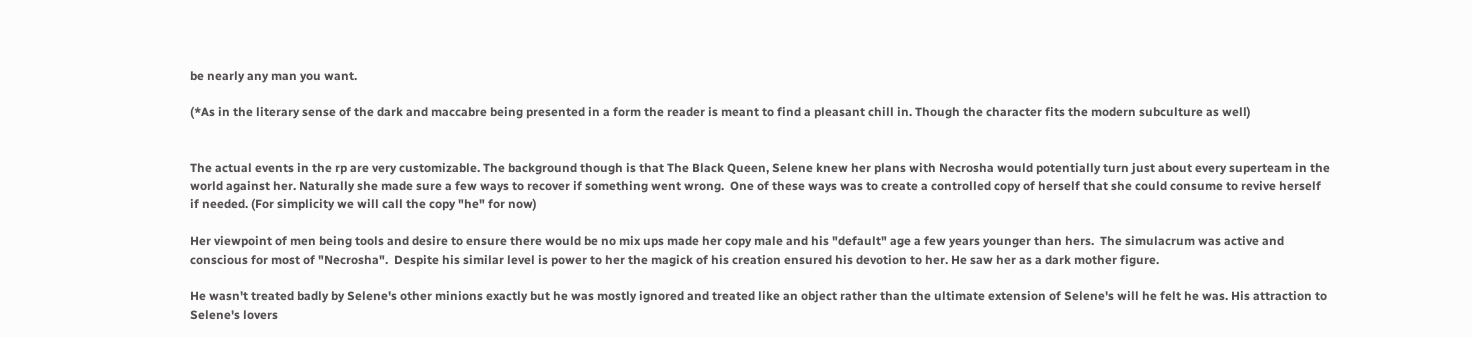be nearly any man you want.

(*As in the literary sense of the dark and maccabre being presented in a form the reader is meant to find a pleasant chill in. Though the character fits the modern subculture as well)


The actual events in the rp are very customizable. The background though is that The Black Queen, Selene knew her plans with Necrosha would potentially turn just about every superteam in the world against her. Naturally she made sure a few ways to recover if something went wrong.  One of these ways was to create a controlled copy of herself that she could consume to revive herself if needed. (For simplicity we will call the copy "he" for now)

Her viewpoint of men being tools and desire to ensure there would be no mix ups made her copy male and his "default" age a few years younger than hers.  The simulacrum was active and conscious for most of "Necrosha".  Despite his similar level is power to her the magick of his creation ensured his devotion to her. He saw her as a dark mother figure.

He wasn't treated badly by Selene's other minions exactly but he was mostly ignored and treated like an object rather than the ultimate extension of Selene's will he felt he was. His attraction to Selene's lovers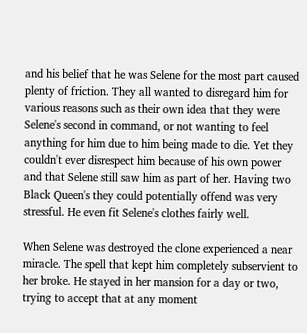and his belief that he was Selene for the most part caused plenty of friction. They all wanted to disregard him for various reasons such as their own idea that they were Selene's second in command, or not wanting to feel anything for him due to him being made to die. Yet they couldn't ever disrespect him because of his own power and that Selene still saw him as part of her. Having two Black Queen's they could potentially offend was very stressful. He even fit Selene's clothes fairly well.

When Selene was destroyed the clone experienced a near miracle. The spell that kept him completely subservient to her broke. He stayed in her mansion for a day or two, trying to accept that at any moment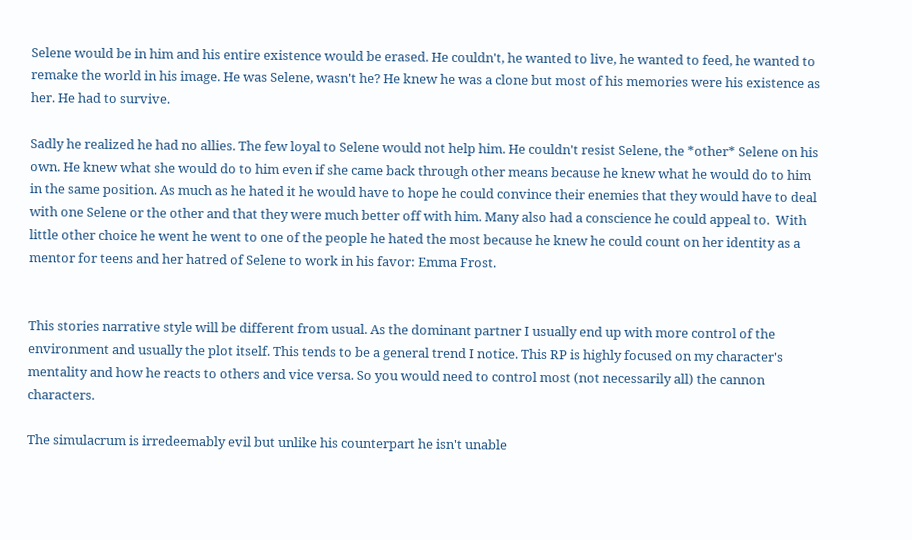Selene would be in him and his entire existence would be erased. He couldn't, he wanted to live, he wanted to feed, he wanted to remake the world in his image. He was Selene, wasn't he? He knew he was a clone but most of his memories were his existence as her. He had to survive.

Sadly he realized he had no allies. The few loyal to Selene would not help him. He couldn't resist Selene, the *other* Selene on his own. He knew what she would do to him even if she came back through other means because he knew what he would do to him in the same position. As much as he hated it he would have to hope he could convince their enemies that they would have to deal with one Selene or the other and that they were much better off with him. Many also had a conscience he could appeal to.  With little other choice he went he went to one of the people he hated the most because he knew he could count on her identity as a mentor for teens and her hatred of Selene to work in his favor: Emma Frost.


This stories narrative style will be different from usual. As the dominant partner I usually end up with more control of the environment and usually the plot itself. This tends to be a general trend I notice. This RP is highly focused on my character's mentality and how he reacts to others and vice versa. So you would need to control most (not necessarily all) the cannon characters.

The simulacrum is irredeemably evil but unlike his counterpart he isn't unable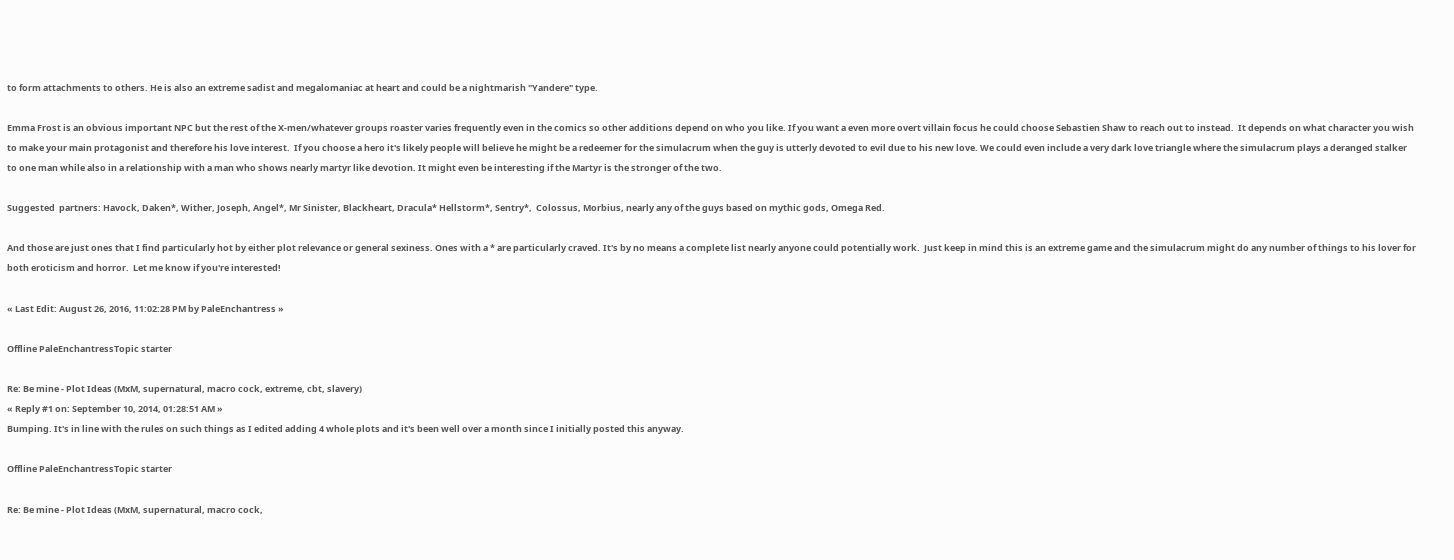to form attachments to others. He is also an extreme sadist and megalomaniac at heart and could be a nightmarish "Yandere" type.

Emma Frost is an obvious important NPC but the rest of the X-men/whatever groups roaster varies frequently even in the comics so other additions depend on who you like. If you want a even more overt villain focus he could choose Sebastien Shaw to reach out to instead.  It depends on what character you wish to make your main protagonist and therefore his love interest.  If you choose a hero it's likely people will believe he might be a redeemer for the simulacrum when the guy is utterly devoted to evil due to his new love. We could even include a very dark love triangle where the simulacrum plays a deranged stalker to one man while also in a relationship with a man who shows nearly martyr like devotion. It might even be interesting if the Martyr is the stronger of the two.

Suggested  partners: Havock, Daken*, Wither, Joseph, Angel*, Mr Sinister, Blackheart, Dracula* Hellstorm*, Sentry*,  Colossus, Morbius, nearly any of the guys based on mythic gods, Omega Red.

And those are just ones that I find particularly hot by either plot relevance or general sexiness. Ones with a * are particularly craved. It's by no means a complete list nearly anyone could potentially work.  Just keep in mind this is an extreme game and the simulacrum might do any number of things to his lover for both eroticism and horror.  Let me know if you're interested!

« Last Edit: August 26, 2016, 11:02:28 PM by PaleEnchantress »

Offline PaleEnchantressTopic starter

Re: Be mine - Plot Ideas (MxM, supernatural, macro cock, extreme, cbt, slavery)
« Reply #1 on: September 10, 2014, 01:28:51 AM »
Bumping. It's in line with the rules on such things as I edited adding 4 whole plots and it's been well over a month since I initially posted this anyway.

Offline PaleEnchantressTopic starter

Re: Be mine - Plot Ideas (MxM, supernatural, macro cock,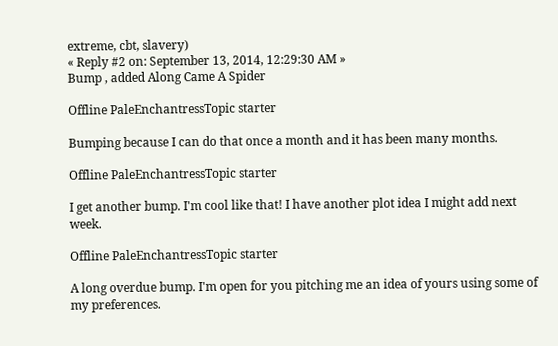extreme, cbt, slavery)
« Reply #2 on: September 13, 2014, 12:29:30 AM »
Bump , added Along Came A Spider

Offline PaleEnchantressTopic starter

Bumping because I can do that once a month and it has been many months.

Offline PaleEnchantressTopic starter

I get another bump. I'm cool like that! I have another plot idea I might add next week.

Offline PaleEnchantressTopic starter

A long overdue bump. I'm open for you pitching me an idea of yours using some of my preferences.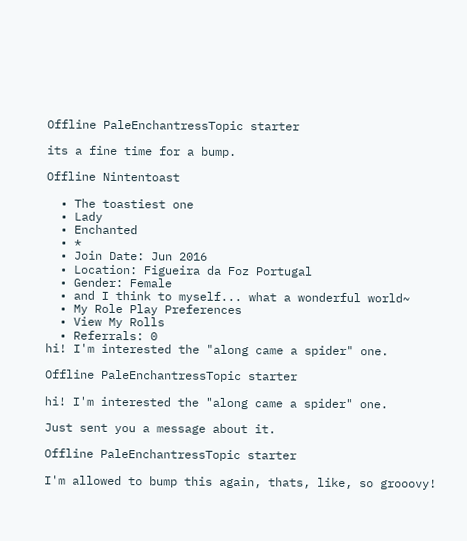Offline PaleEnchantressTopic starter

its a fine time for a bump.

Offline Nintentoast

  • The toastiest one
  • Lady
  • Enchanted
  • *
  • Join Date: Jun 2016
  • Location: Figueira da Foz Portugal
  • Gender: Female
  • and I think to myself... what a wonderful world~
  • My Role Play Preferences
  • View My Rolls
  • Referrals: 0
hi! I'm interested the "along came a spider" one.

Offline PaleEnchantressTopic starter

hi! I'm interested the "along came a spider" one.

Just sent you a message about it.

Offline PaleEnchantressTopic starter

I'm allowed to bump this again, thats, like, so grooovy!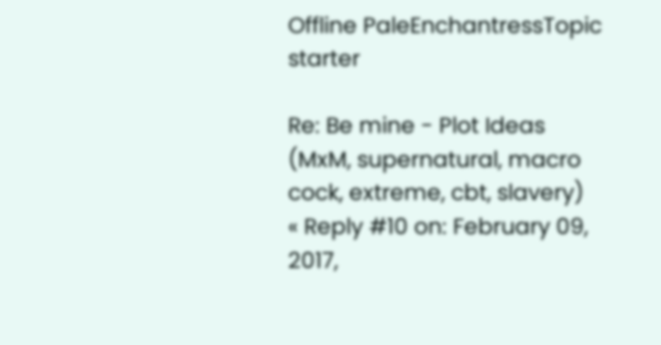Offline PaleEnchantressTopic starter

Re: Be mine - Plot Ideas (MxM, supernatural, macro cock, extreme, cbt, slavery)
« Reply #10 on: February 09, 2017,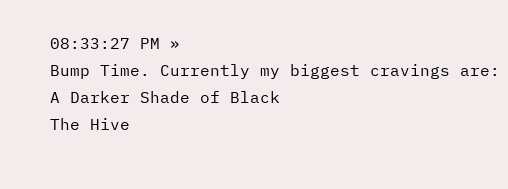08:33:27 PM »
Bump Time. Currently my biggest cravings are:
A Darker Shade of Black
The Hive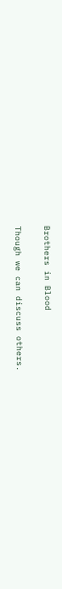Brothers in Blood

Though we can discuss others.